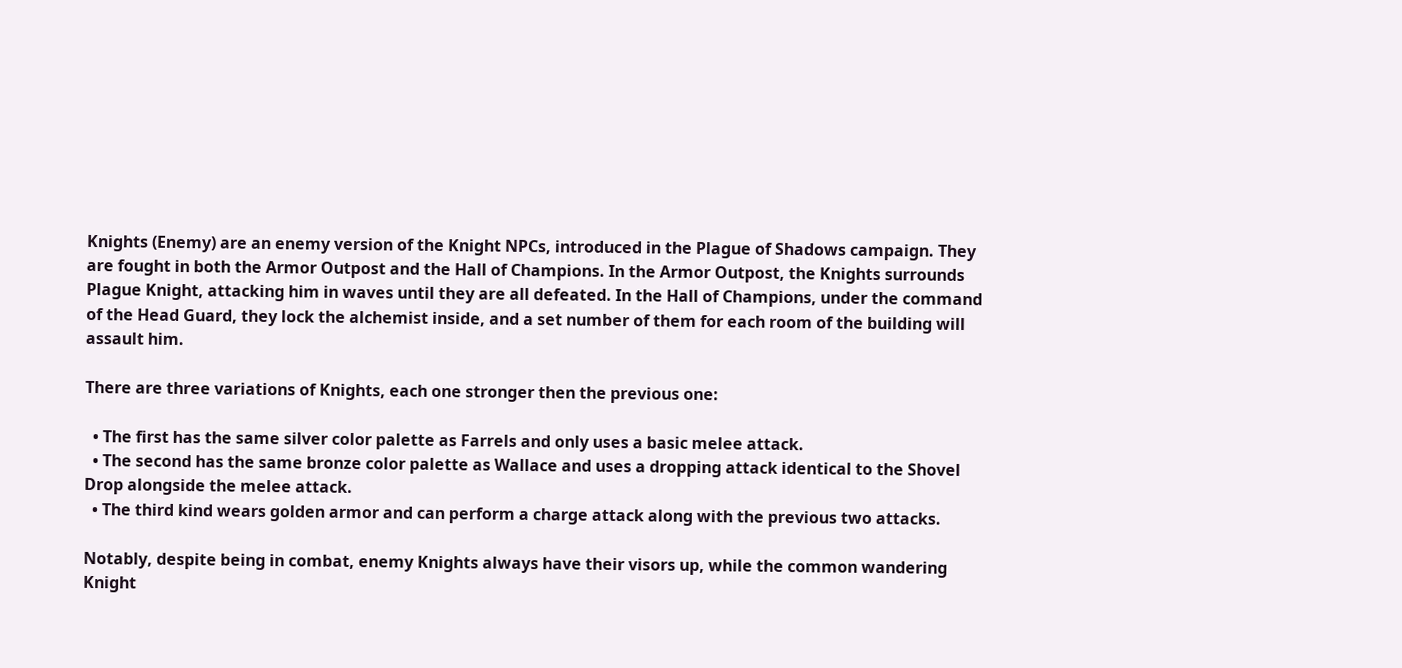Knights (Enemy) are an enemy version of the Knight NPCs, introduced in the Plague of Shadows campaign. They are fought in both the Armor Outpost and the Hall of Champions. In the Armor Outpost, the Knights surrounds Plague Knight, attacking him in waves until they are all defeated. In the Hall of Champions, under the command of the Head Guard, they lock the alchemist inside, and a set number of them for each room of the building will assault him.

There are three variations of Knights, each one stronger then the previous one:

  • The first has the same silver color palette as Farrels and only uses a basic melee attack.
  • The second has the same bronze color palette as Wallace and uses a dropping attack identical to the Shovel Drop alongside the melee attack.
  • The third kind wears golden armor and can perform a charge attack along with the previous two attacks.

Notably, despite being in combat, enemy Knights always have their visors up, while the common wandering Knight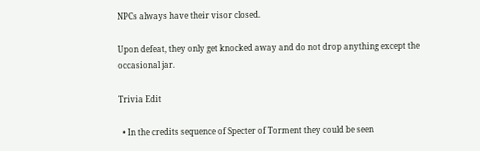NPCs always have their visor closed.

Upon defeat, they only get knocked away and do not drop anything except the occasional jar.

Trivia Edit

  • In the credits sequence of Specter of Torment they could be seen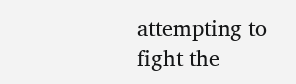attempting to fight the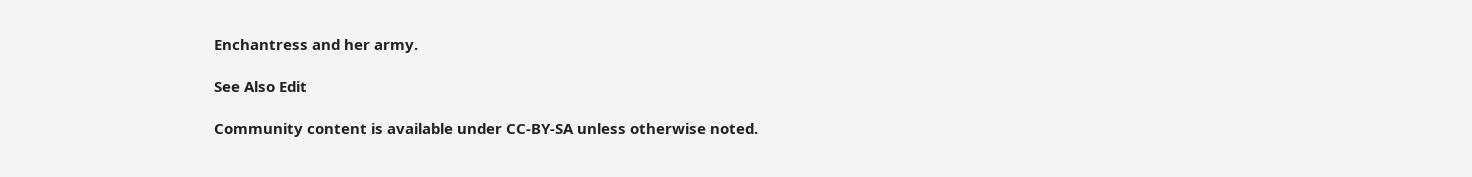Enchantress and her army.

See Also Edit

Community content is available under CC-BY-SA unless otherwise noted.